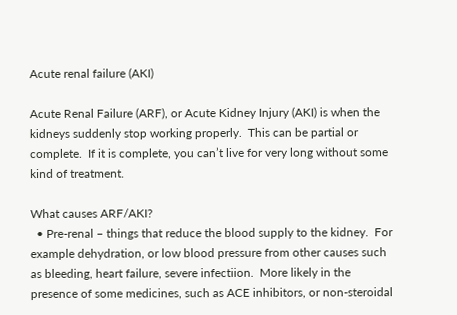Acute renal failure (AKI)

Acute Renal Failure (ARF), or Acute Kidney Injury (AKI) is when the kidneys suddenly stop working properly.  This can be partial or complete.  If it is complete, you can’t live for very long without some kind of treatment.

What causes ARF/AKI?
  • Pre-renal – things that reduce the blood supply to the kidney.  For example dehydration, or low blood pressure from other causes such as bleeding, heart failure, severe infectiion.  More likely in the presence of some medicines, such as ACE inhibitors, or non-steroidal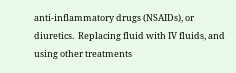anti-inflammatory drugs (NSAIDs), or diuretics.  Replacing fluid with IV fluids, and using other treatments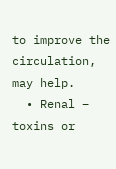to improve the circulation, may help.
  • Renal – toxins or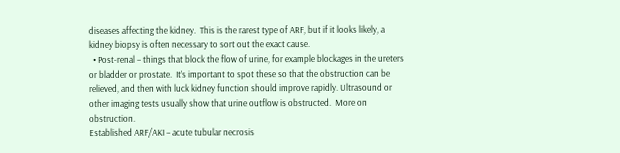diseases affecting the kidney.  This is the rarest type of ARF, but if it looks likely, a kidney biopsy is often necessary to sort out the exact cause.
  • Post-renal – things that block the flow of urine, for example blockages in the ureters or bladder or prostate.  It’s important to spot these so that the obstruction can be relieved, and then with luck kidney function should improve rapidly. Ultrasound or other imaging tests usually show that urine outflow is obstructed.  More on obstruction.
Established ARF/AKI – acute tubular necrosis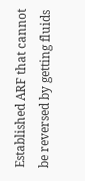Established ARF that cannot be reversed by getting fluids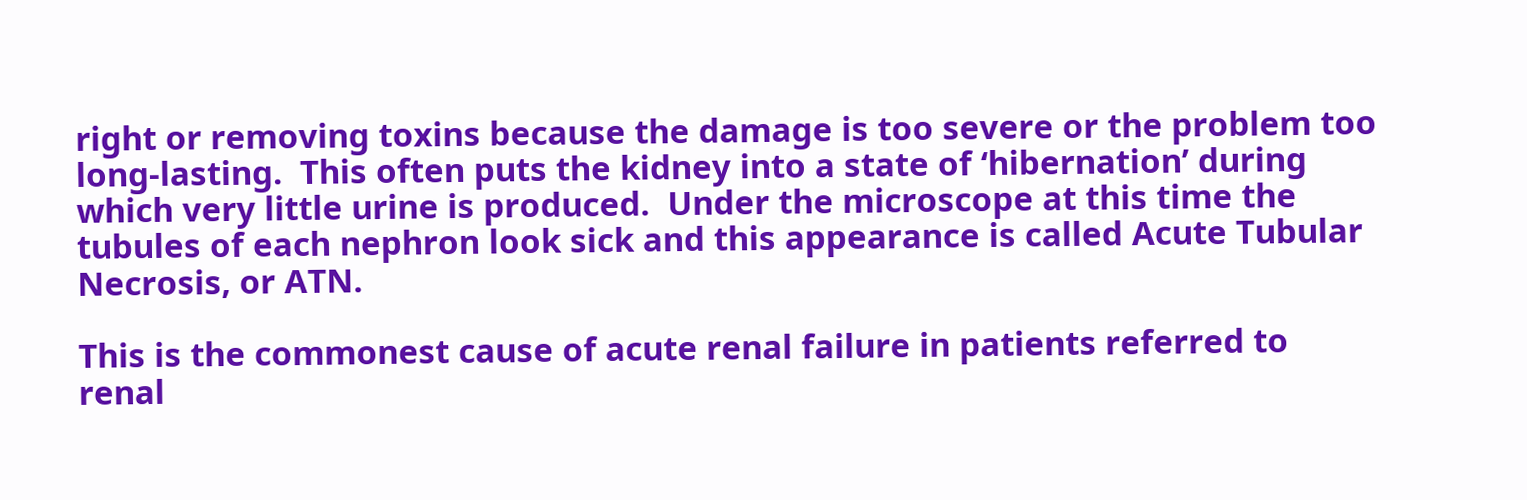right or removing toxins because the damage is too severe or the problem too long-lasting.  This often puts the kidney into a state of ‘hibernation’ during which very little urine is produced.  Under the microscope at this time the tubules of each nephron look sick and this appearance is called Acute Tubular Necrosis, or ATN.

This is the commonest cause of acute renal failure in patients referred to renal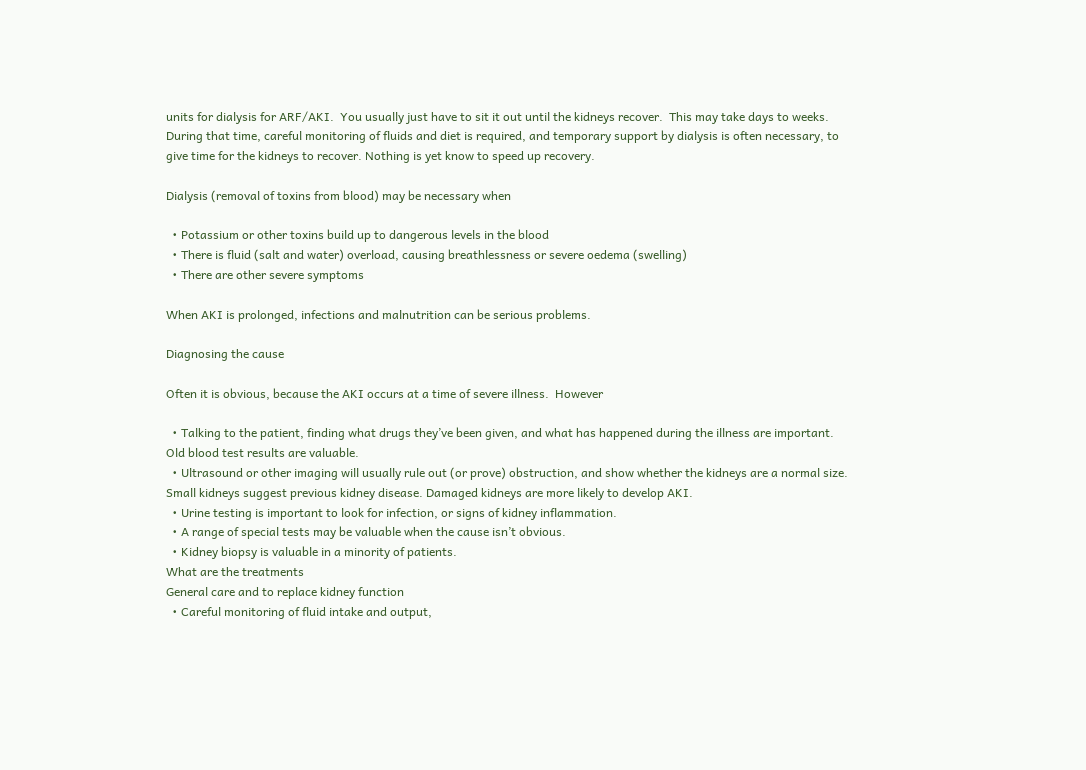units for dialysis for ARF/AKI.  You usually just have to sit it out until the kidneys recover.  This may take days to weeks. During that time, careful monitoring of fluids and diet is required, and temporary support by dialysis is often necessary, to give time for the kidneys to recover. Nothing is yet know to speed up recovery.

Dialysis (removal of toxins from blood) may be necessary when

  • Potassium or other toxins build up to dangerous levels in the blood
  • There is fluid (salt and water) overload, causing breathlessness or severe oedema (swelling)
  • There are other severe symptoms

When AKI is prolonged, infections and malnutrition can be serious problems.

Diagnosing the cause

Often it is obvious, because the AKI occurs at a time of severe illness.  However

  • Talking to the patient, finding what drugs they’ve been given, and what has happened during the illness are important.  Old blood test results are valuable.
  • Ultrasound or other imaging will usually rule out (or prove) obstruction, and show whether the kidneys are a normal size. Small kidneys suggest previous kidney disease. Damaged kidneys are more likely to develop AKI.
  • Urine testing is important to look for infection, or signs of kidney inflammation.
  • A range of special tests may be valuable when the cause isn’t obvious.
  • Kidney biopsy is valuable in a minority of patients.
What are the treatments
General care and to replace kidney function
  • Careful monitoring of fluid intake and output,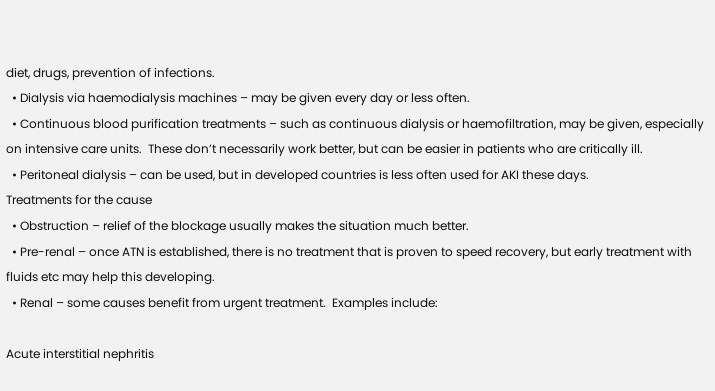diet, drugs, prevention of infections.
  • Dialysis via haemodialysis machines – may be given every day or less often.
  • Continuous blood purification treatments – such as continuous dialysis or haemofiltration, may be given, especially on intensive care units.  These don’t necessarily work better, but can be easier in patients who are critically ill.
  • Peritoneal dialysis – can be used, but in developed countries is less often used for AKI these days.
Treatments for the cause
  • Obstruction – relief of the blockage usually makes the situation much better.
  • Pre-renal – once ATN is established, there is no treatment that is proven to speed recovery, but early treatment with fluids etc may help this developing.
  • Renal – some causes benefit from urgent treatment.  Examples include:

Acute interstitial nephritis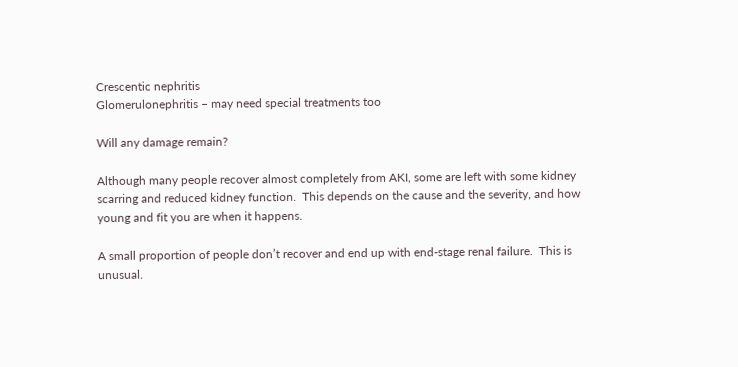Crescentic nephritis
Glomerulonephritis – may need special treatments too

Will any damage remain?

Although many people recover almost completely from AKI, some are left with some kidney scarring and reduced kidney function.  This depends on the cause and the severity, and how young and fit you are when it happens.

A small proportion of people don’t recover and end up with end-stage renal failure.  This is unusual.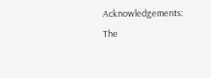Acknowledgements: The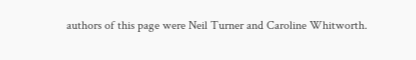authors of this page were Neil Turner and Caroline Whitworth.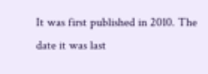It was first published in 2010. The date it was last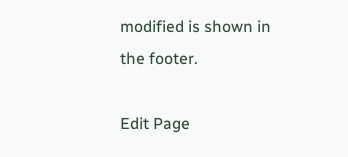modified is shown in the footer.

Edit Page